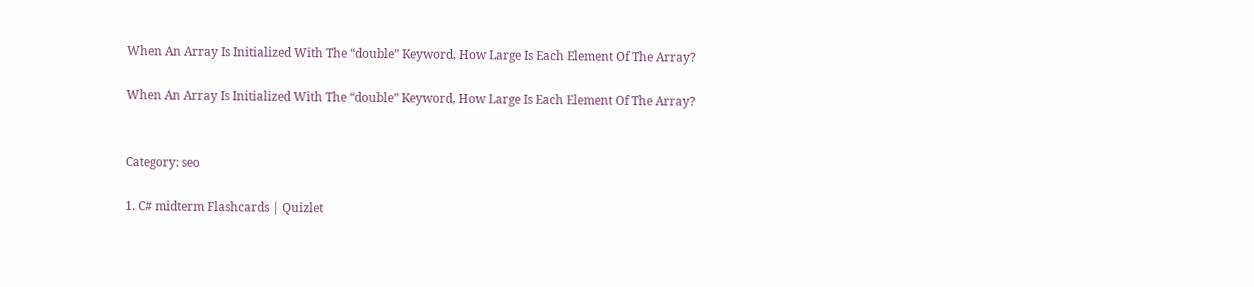When An Array Is Initialized With The “double” Keyword, How Large Is Each Element Of The Array?

When An Array Is Initialized With The “double” Keyword, How Large Is Each Element Of The Array?


Category: seo

1. C# midterm Flashcards | Quizlet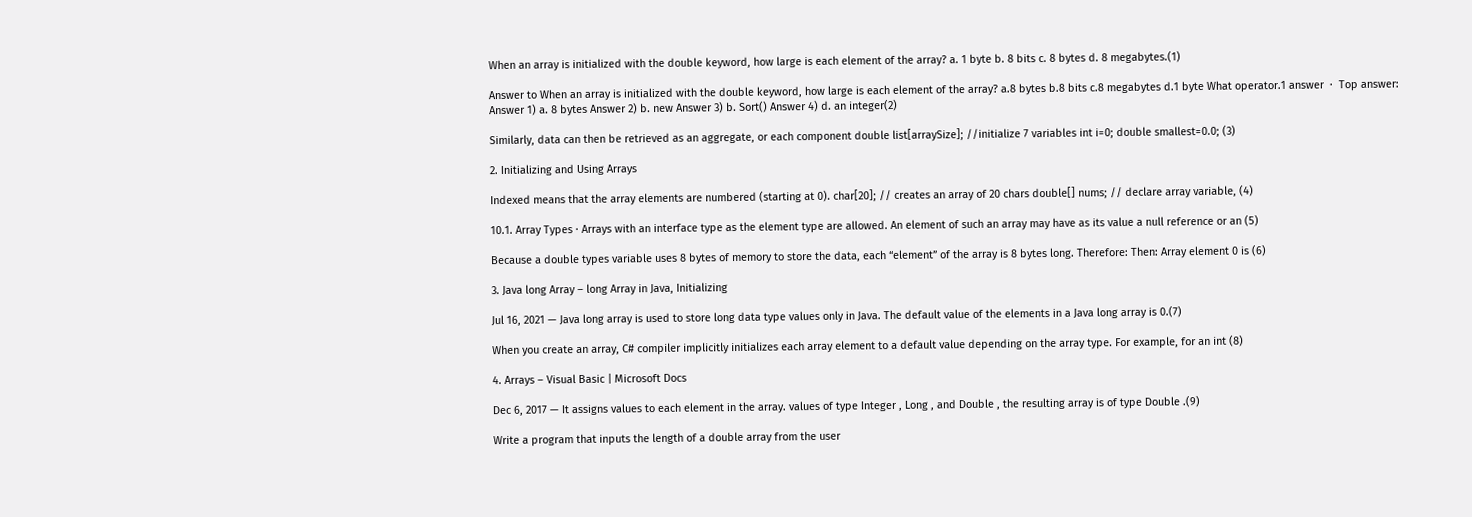When an array is initialized with the double keyword, how large is each element of the array? a. 1 byte b. 8 bits c. 8 bytes d. 8 megabytes.(1)

Answer to When an array is initialized with the double keyword, how large is each element of the array? a.8 bytes b.8 bits c.8 megabytes d.1 byte What operator.1 answer  ·  Top answer: Answer 1) a. 8 bytes Answer 2) b. new Answer 3) b. Sort() Answer 4) d. an integer(2)

Similarly, data can then be retrieved as an aggregate, or each component double list[arraySize]; //initialize 7 variables int i=0; double smallest=0.0; (3)

2. Initializing and Using Arrays

Indexed means that the array elements are numbered (starting at 0). char[20]; // creates an array of 20 chars double[] nums; // declare array variable, (4)

10.1. Array Types · Arrays with an interface type as the element type are allowed. An element of such an array may have as its value a null reference or an (5)

Because a double types variable uses 8 bytes of memory to store the data, each “element” of the array is 8 bytes long. Therefore: Then: Array element 0 is (6)

3. Java long Array – long Array in Java, Initializing

Jul 16, 2021 — Java long array is used to store long data type values only in Java. The default value of the elements in a Java long array is 0.(7)

When you create an array, C# compiler implicitly initializes each array element to a default value depending on the array type. For example, for an int (8)

4. Arrays – Visual Basic | Microsoft Docs

Dec 6, 2017 — It assigns values to each element in the array. values of type Integer , Long , and Double , the resulting array is of type Double .(9)

Write a program that inputs the length of a double array from the user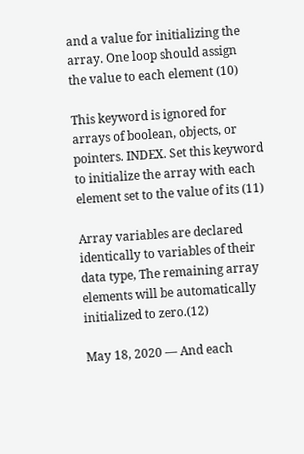and a value for initializing the array. One loop should assign the value to each element (10)

This keyword is ignored for arrays of boolean, objects, or pointers. INDEX. Set this keyword to initialize the array with each element set to the value of its (11)

Array variables are declared identically to variables of their data type, The remaining array elements will be automatically initialized to zero.(12)

May 18, 2020 — And each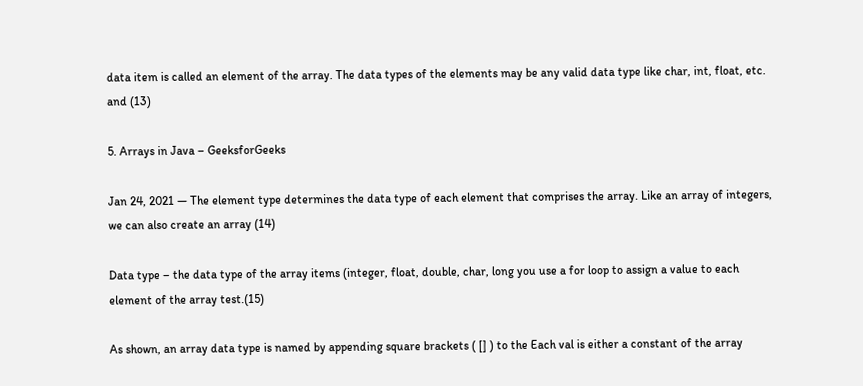data item is called an element of the array. The data types of the elements may be any valid data type like char, int, float, etc. and (13)

5. Arrays in Java – GeeksforGeeks

Jan 24, 2021 — The element type determines the data type of each element that comprises the array. Like an array of integers, we can also create an array (14)

Data type – the data type of the array items (integer, float, double, char, long you use a for loop to assign a value to each element of the array test.(15)

As shown, an array data type is named by appending square brackets ( [] ) to the Each val is either a constant of the array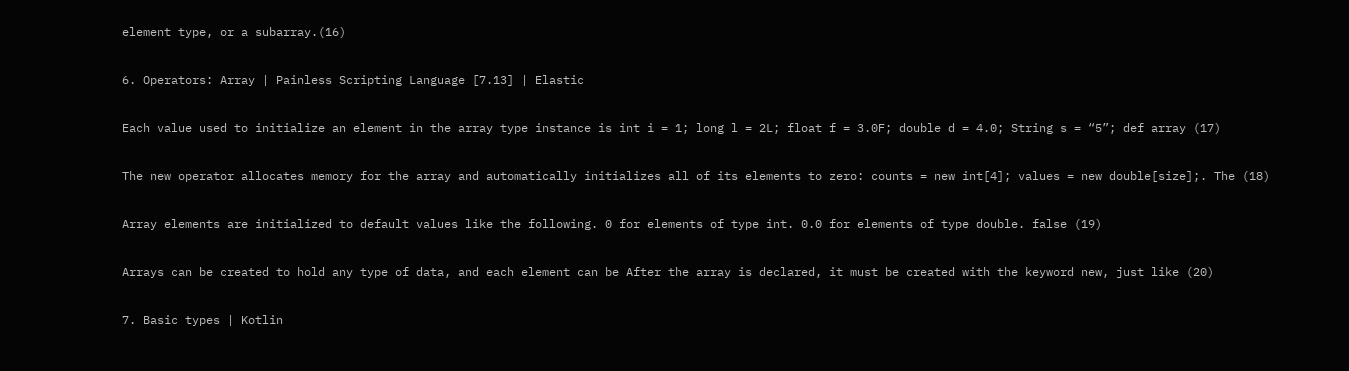element type, or a subarray.(16)

6. Operators: Array | Painless Scripting Language [7.13] | Elastic

Each value used to initialize an element in the array type instance is int i = 1; long l = 2L; float f = 3.0F; double d = 4.0; String s = “5”; def array (17)

The new operator allocates memory for the array and automatically initializes all of its elements to zero: counts = new int[4]; values = new double[size];. The (18)

Array elements are initialized to default values like the following. 0 for elements of type int. 0.0 for elements of type double. false (19)

Arrays can be created to hold any type of data, and each element can be After the array is declared, it must be created with the keyword new, just like (20)

7. Basic types | Kotlin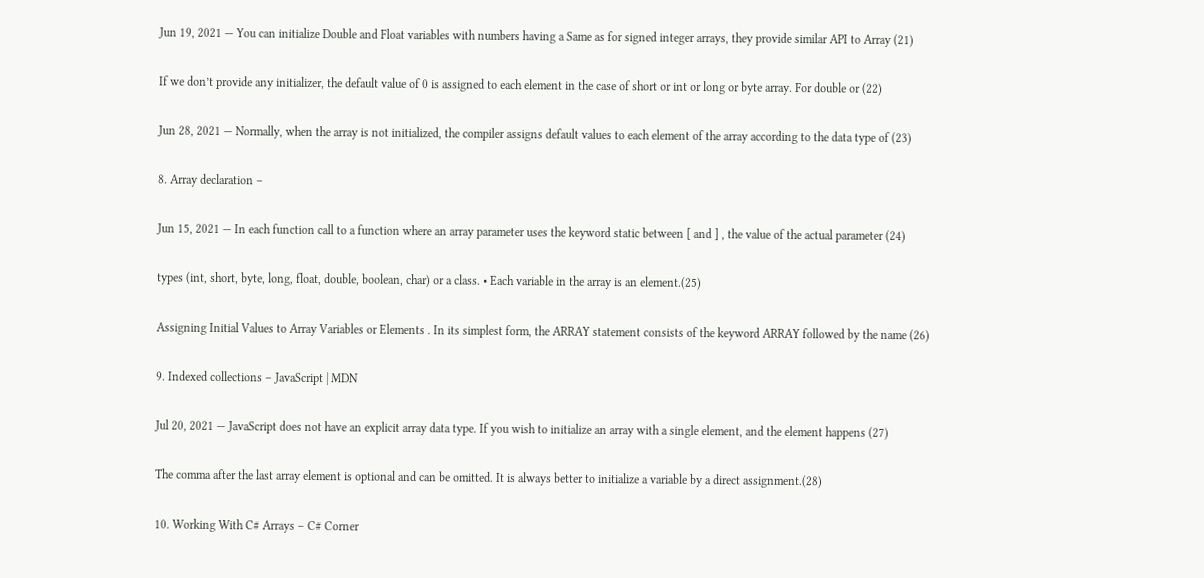Jun 19, 2021 — You can initialize Double and Float variables with numbers having a Same as for signed integer arrays, they provide similar API to Array (21)

If we don’t provide any initializer, the default value of 0 is assigned to each element in the case of short or int or long or byte array. For double or (22)

Jun 28, 2021 — Normally, when the array is not initialized, the compiler assigns default values to each element of the array according to the data type of (23)

8. Array declaration –

Jun 15, 2021 — In each function call to a function where an array parameter uses the keyword static between [ and ] , the value of the actual parameter (24)

types (int, short, byte, long, float, double, boolean, char) or a class. • Each variable in the array is an element.(25)

Assigning Initial Values to Array Variables or Elements . In its simplest form, the ARRAY statement consists of the keyword ARRAY followed by the name (26)

9. Indexed collections – JavaScript | MDN

Jul 20, 2021 — JavaScript does not have an explicit array data type. If you wish to initialize an array with a single element, and the element happens (27)

The comma after the last array element is optional and can be omitted. It is always better to initialize a variable by a direct assignment.(28)

10. Working With C# Arrays – C# Corner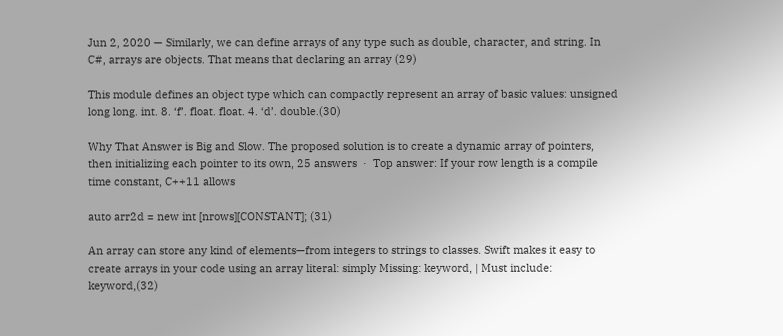Jun 2, 2020 — Similarly, we can define arrays of any type such as double, character, and string. In C#, arrays are objects. That means that declaring an array (29)

This module defines an object type which can compactly represent an array of basic values: unsigned long long. int. 8. ‘f’. float. float. 4. ‘d’. double.(30)

Why That Answer is Big and Slow. The proposed solution is to create a dynamic array of pointers, then initializing each pointer to its own, 25 answers  ·  Top answer: If your row length is a compile time constant, C++11 allows

auto arr2d = new int [nrows][CONSTANT]; (31)

An array can store any kind of elements—from integers to strings to classes. Swift makes it easy to create arrays in your code using an array literal: simply Missing: keyword, | Must include: keyword,(32)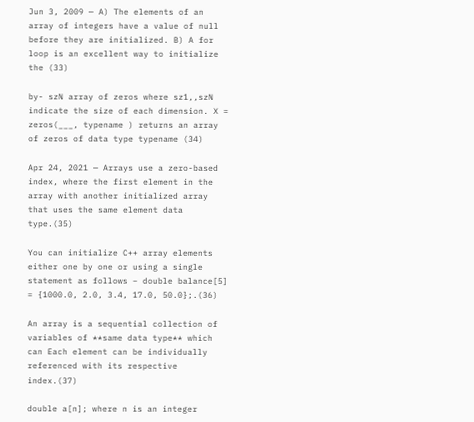Jun 3, 2009 — A) The elements of an array of integers have a value of null before they are initialized. B) A for loop is an excellent way to initialize the (33)

by- szN array of zeros where sz1,,szN indicate the size of each dimension. X = zeros(___, typename ) returns an array of zeros of data type typename (34)

Apr 24, 2021 — Arrays use a zero-based index, where the first element in the array with another initialized array that uses the same element data type.(35)

You can initialize C++ array elements either one by one or using a single statement as follows − double balance[5] = {1000.0, 2.0, 3.4, 17.0, 50.0};.(36)

An array is a sequential collection of variables of **same data type** which can Each element can be individually referenced with its respective index.(37)

double a[n]; where n is an integer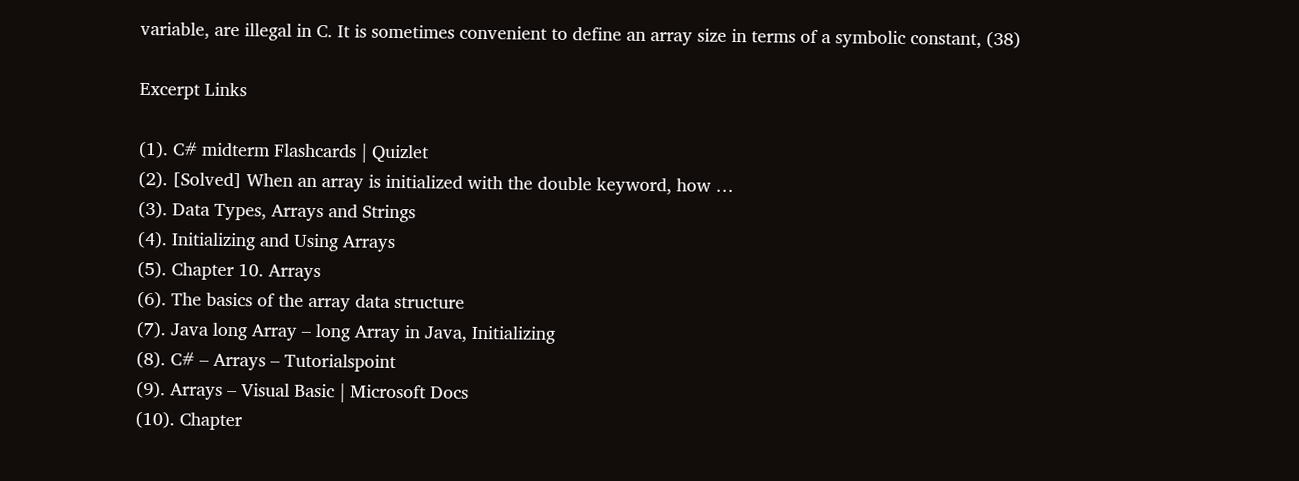variable, are illegal in C. It is sometimes convenient to define an array size in terms of a symbolic constant, (38)

Excerpt Links

(1). C# midterm Flashcards | Quizlet
(2). [Solved] When an array is initialized with the double keyword, how …
(3). Data Types, Arrays and Strings
(4). Initializing and Using Arrays
(5). Chapter 10. Arrays
(6). The basics of the array data structure
(7). Java long Array – long Array in Java, Initializing
(8). C# – Arrays – Tutorialspoint
(9). Arrays – Visual Basic | Microsoft Docs
(10). Chapter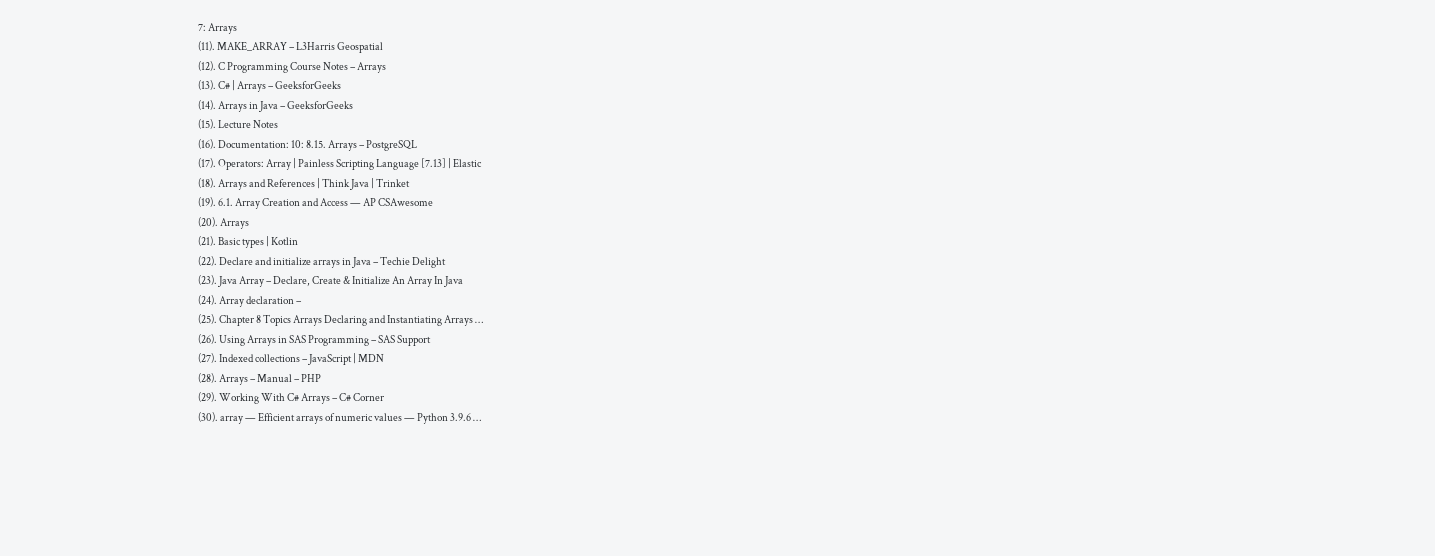7: Arrays
(11). MAKE_ARRAY – L3Harris Geospatial
(12). C Programming Course Notes – Arrays
(13). C# | Arrays – GeeksforGeeks
(14). Arrays in Java – GeeksforGeeks
(15). Lecture Notes
(16). Documentation: 10: 8.15. Arrays – PostgreSQL
(17). Operators: Array | Painless Scripting Language [7.13] | Elastic
(18). Arrays and References | Think Java | Trinket
(19). 6.1. Array Creation and Access — AP CSAwesome
(20). Arrays
(21). Basic types | Kotlin
(22). Declare and initialize arrays in Java – Techie Delight
(23). Java Array – Declare, Create & Initialize An Array In Java
(24). Array declaration –
(25). Chapter 8 Topics Arrays Declaring and Instantiating Arrays …
(26). Using Arrays in SAS Programming – SAS Support
(27). Indexed collections – JavaScript | MDN
(28). Arrays – Manual – PHP
(29). Working With C# Arrays – C# Corner
(30). array — Efficient arrays of numeric values — Python 3.9.6 …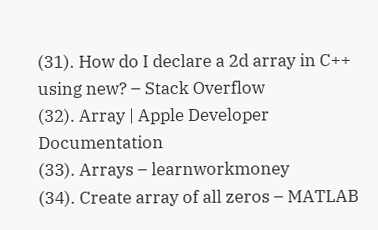(31). How do I declare a 2d array in C++ using new? – Stack Overflow
(32). Array | Apple Developer Documentation
(33). Arrays – learnworkmoney
(34). Create array of all zeros – MATLAB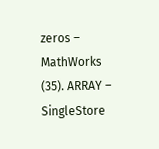zeros – MathWorks
(35). ARRAY – SingleStore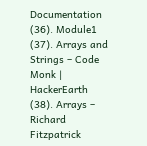Documentation
(36). Module1
(37). Arrays and Strings – Code Monk | HackerEarth
(38). Arrays – Richard Fitzpatrick